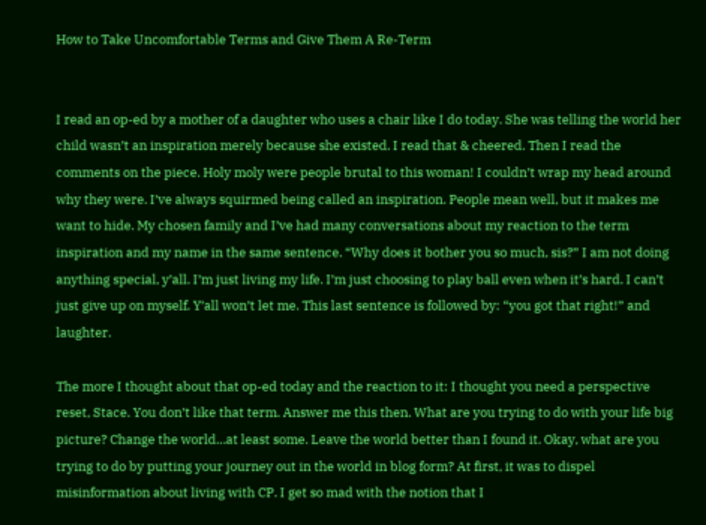How to Take Uncomfortable Terms and Give Them A Re-Term


I read an op-ed by a mother of a daughter who uses a chair like I do today. She was telling the world her child wasn’t an inspiration merely because she existed. I read that & cheered. Then I read the comments on the piece. Holy moly were people brutal to this woman! I couldn’t wrap my head around why they were. I’ve always squirmed being called an inspiration. People mean well, but it makes me want to hide. My chosen family and I’ve had many conversations about my reaction to the term inspiration and my name in the same sentence. “Why does it bother you so much, sis?” I am not doing anything special, y’all. I’m just living my life. I’m just choosing to play ball even when it’s hard. I can’t just give up on myself. Y’all won’t let me. This last sentence is followed by: “you got that right!” and laughter.

The more I thought about that op-ed today and the reaction to it: I thought you need a perspective reset, Stace. You don’t like that term. Answer me this then. What are you trying to do with your life big picture? Change the world…at least some. Leave the world better than I found it. Okay, what are you trying to do by putting your journey out in the world in blog form? At first, it was to dispel misinformation about living with CP. I get so mad with the notion that I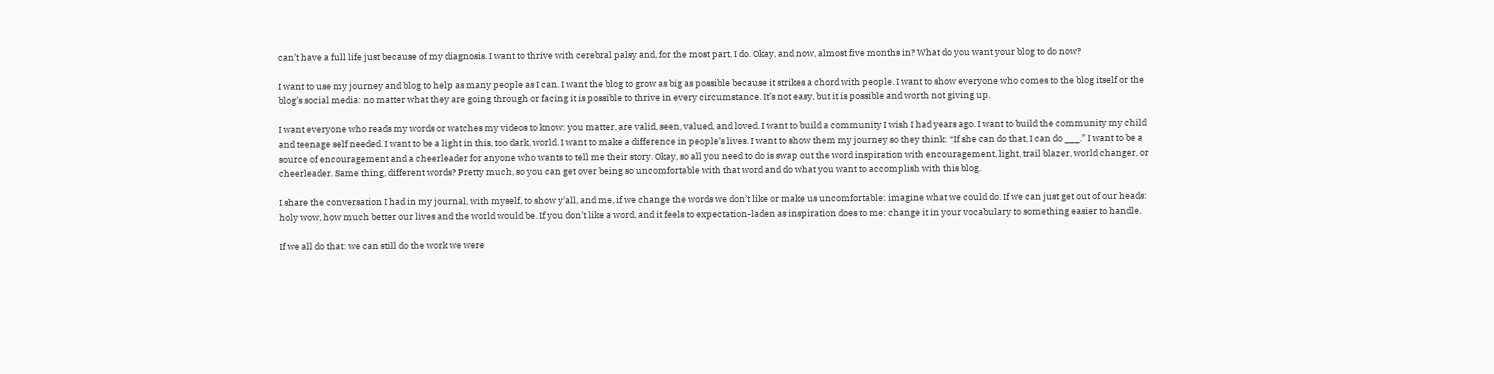can’t have a full life just because of my diagnosis. I want to thrive with cerebral palsy and, for the most part, I do. Okay, and now, almost five months in? What do you want your blog to do now?

I want to use my journey and blog to help as many people as I can. I want the blog to grow as big as possible because it strikes a chord with people. I want to show everyone who comes to the blog itself or the blog’s social media: no matter what they are going through or facing it is possible to thrive in every circumstance. It’s not easy, but it is possible and worth not giving up.

I want everyone who reads my words or watches my videos to know: you matter, are valid, seen, valued, and loved. I want to build a community I wish I had years ago. I want to build the community my child and teenage self needed. I want to be a light in this, too dark, world. I want to make a difference in people’s lives. I want to show them my journey so they think: “If she can do that, I can do ___.” I want to be a source of encouragement and a cheerleader for anyone who wants to tell me their story. Okay, so all you need to do is swap out the word inspiration with encouragement, light, trail blazer, world changer, or cheerleader. Same thing, different words? Pretty much, so you can get over being so uncomfortable with that word and do what you want to accomplish with this blog.

I share the conversation I had in my journal, with myself, to show y’all, and me, if we change the words we don’t like or make us uncomfortable: imagine what we could do. If we can just get out of our heads: holy wow, how much better our lives and the world would be. If you don’t like a word, and it feels to expectation-laden as inspiration does to me: change it in your vocabulary to something easier to handle.

If we all do that: we can still do the work we were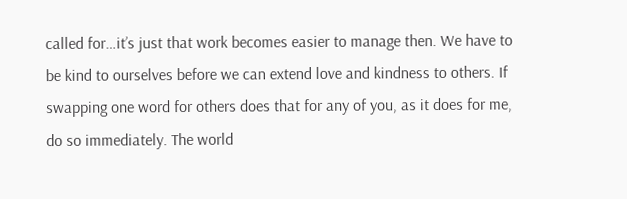called for…it’s just that work becomes easier to manage then. We have to be kind to ourselves before we can extend love and kindness to others. If swapping one word for others does that for any of you, as it does for me, do so immediately. The world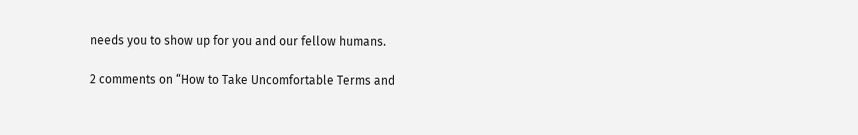needs you to show up for you and our fellow humans.

2 comments on “How to Take Uncomfortable Terms and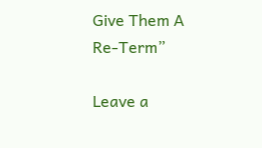Give Them A Re-Term”

Leave a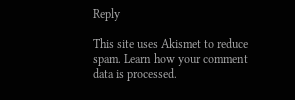Reply

This site uses Akismet to reduce spam. Learn how your comment data is processed.